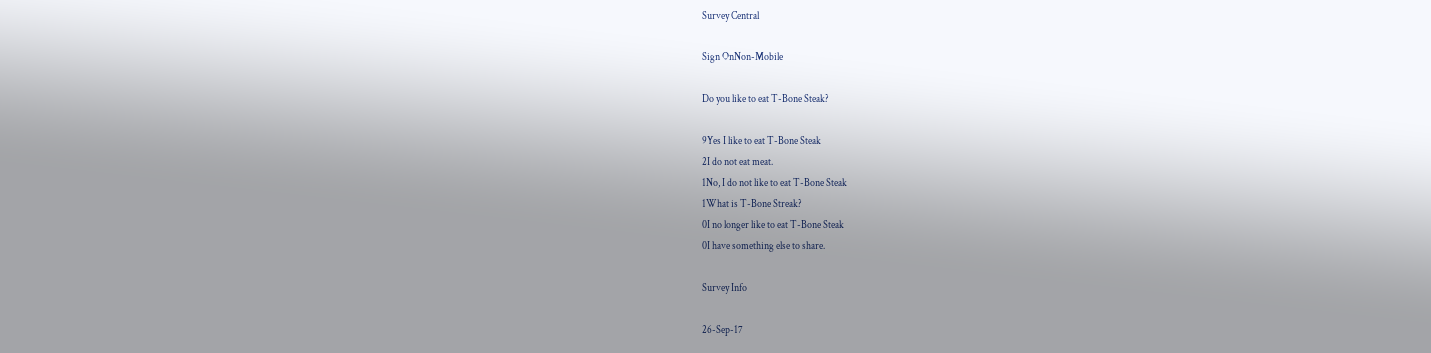Survey Central

Sign OnNon-Mobile

Do you like to eat T-Bone Steak?

9Yes I like to eat T-Bone Steak
2I do not eat meat.
1No, I do not like to eat T-Bone Steak
1What is T-Bone Streak?
0I no longer like to eat T-Bone Steak
0I have something else to share.

Survey Info

26-Sep-17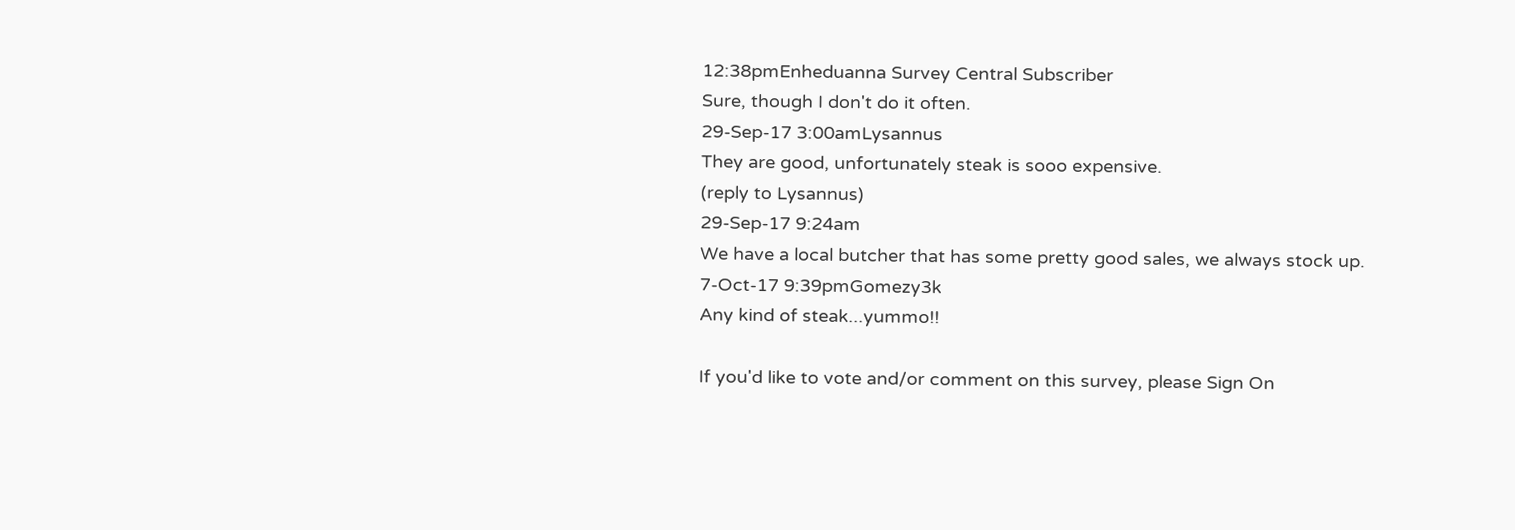12:38pmEnheduanna Survey Central Subscriber
Sure, though I don't do it often.
29-Sep-17 3:00amLysannus
They are good, unfortunately steak is sooo expensive.
(reply to Lysannus)
29-Sep-17 9:24am
We have a local butcher that has some pretty good sales, we always stock up.
7-Oct-17 9:39pmGomezy3k
Any kind of steak...yummo!!

If you'd like to vote and/or comment on this survey, please Sign On